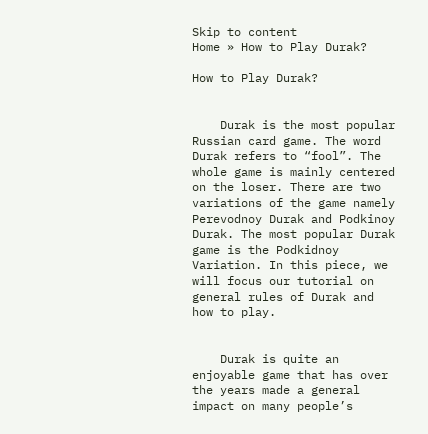Skip to content
Home » How to Play Durak?

How to Play Durak?


    Durak is the most popular Russian card game. The word Durak refers to “fool”. The whole game is mainly centered on the loser. There are two variations of the game namely Perevodnoy Durak and Podkinoy Durak. The most popular Durak game is the Podkidnoy Variation. In this piece, we will focus our tutorial on general rules of Durak and how to play.


    Durak is quite an enjoyable game that has over the years made a general impact on many people’s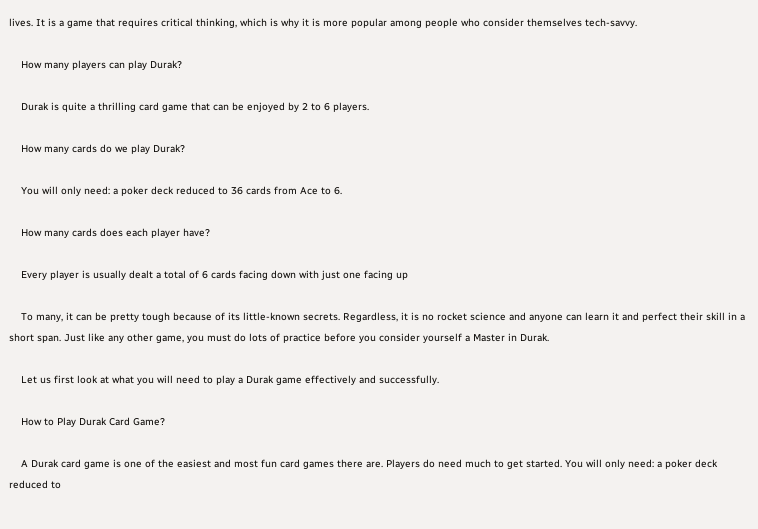lives. It is a game that requires critical thinking, which is why it is more popular among people who consider themselves tech-savvy.

    How many players can play Durak?

    Durak is quite a thrilling card game that can be enjoyed by 2 to 6 players.

    How many cards do we play Durak?

    You will only need: a poker deck reduced to 36 cards from Ace to 6.

    How many cards does each player have?

    Every player is usually dealt a total of 6 cards facing down with just one facing up

    To many, it can be pretty tough because of its little-known secrets. Regardless, it is no rocket science and anyone can learn it and perfect their skill in a short span. Just like any other game, you must do lots of practice before you consider yourself a Master in Durak.

    Let us first look at what you will need to play a Durak game effectively and successfully.

    How to Play Durak Card Game?

    A Durak card game is one of the easiest and most fun card games there are. Players do need much to get started. You will only need: a poker deck reduced to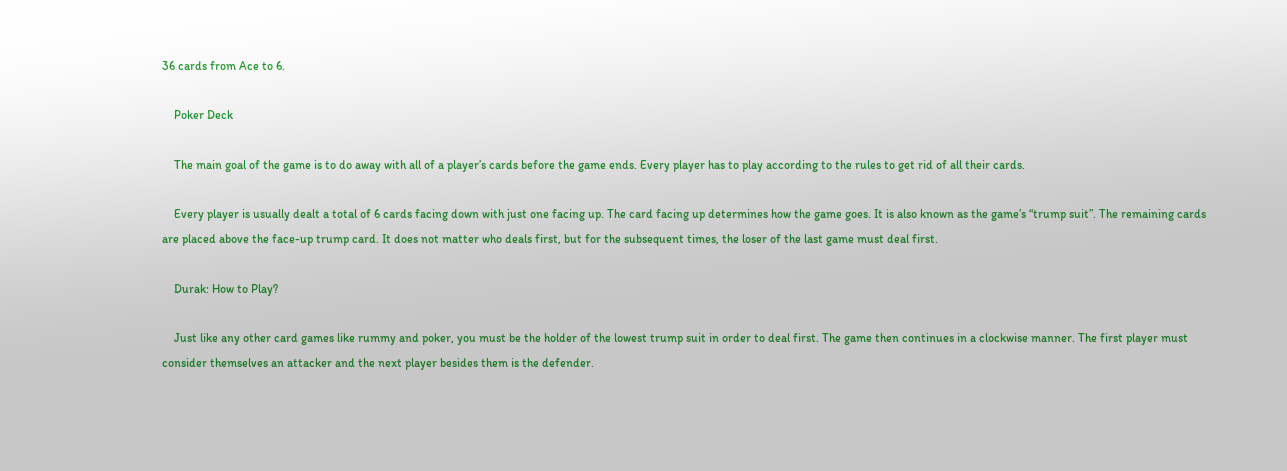36 cards from Ace to 6.

    Poker Deck

    The main goal of the game is to do away with all of a player’s cards before the game ends. Every player has to play according to the rules to get rid of all their cards.

    Every player is usually dealt a total of 6 cards facing down with just one facing up. The card facing up determines how the game goes. It is also known as the game’s “trump suit”. The remaining cards are placed above the face-up trump card. It does not matter who deals first, but for the subsequent times, the loser of the last game must deal first.

    Durak: How to Play?

    Just like any other card games like rummy and poker, you must be the holder of the lowest trump suit in order to deal first. The game then continues in a clockwise manner. The first player must consider themselves an attacker and the next player besides them is the defender.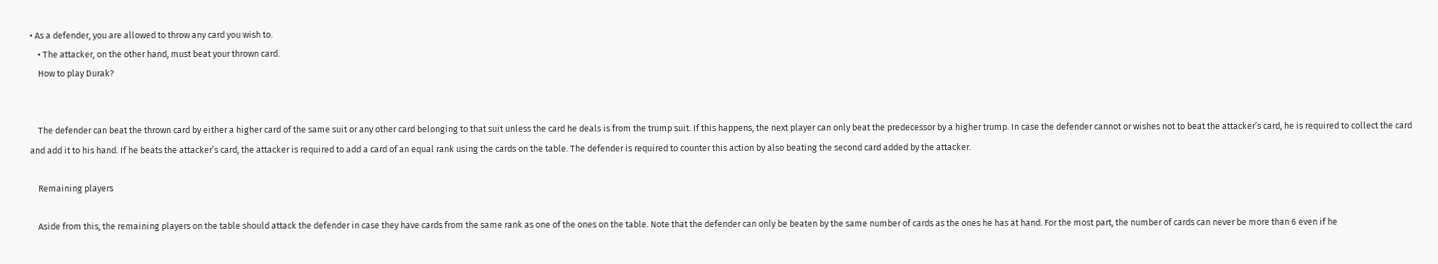• As a defender, you are allowed to throw any card you wish to.
    • The attacker, on the other hand, must beat your thrown card.
    How to play Durak?


    The defender can beat the thrown card by either a higher card of the same suit or any other card belonging to that suit unless the card he deals is from the trump suit. If this happens, the next player can only beat the predecessor by a higher trump. In case the defender cannot or wishes not to beat the attacker’s card, he is required to collect the card and add it to his hand. If he beats the attacker’s card, the attacker is required to add a card of an equal rank using the cards on the table. The defender is required to counter this action by also beating the second card added by the attacker.

    Remaining players

    Aside from this, the remaining players on the table should attack the defender in case they have cards from the same rank as one of the ones on the table. Note that the defender can only be beaten by the same number of cards as the ones he has at hand. For the most part, the number of cards can never be more than 6 even if he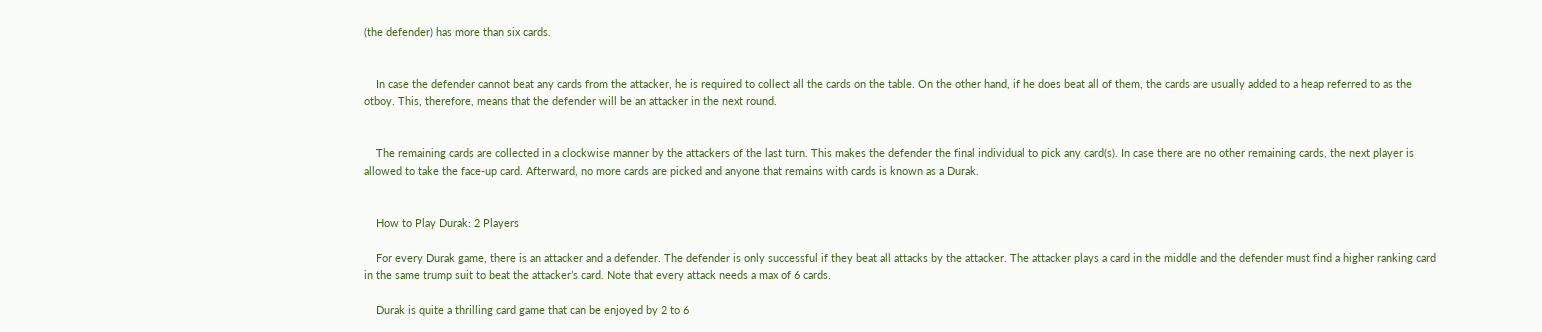(the defender) has more than six cards.


    In case the defender cannot beat any cards from the attacker, he is required to collect all the cards on the table. On the other hand, if he does beat all of them, the cards are usually added to a heap referred to as the otboy. This, therefore, means that the defender will be an attacker in the next round.


    The remaining cards are collected in a clockwise manner by the attackers of the last turn. This makes the defender the final individual to pick any card(s). In case there are no other remaining cards, the next player is allowed to take the face-up card. Afterward, no more cards are picked and anyone that remains with cards is known as a Durak.


    How to Play Durak: 2 Players

    For every Durak game, there is an attacker and a defender. The defender is only successful if they beat all attacks by the attacker. The attacker plays a card in the middle and the defender must find a higher ranking card in the same trump suit to beat the attacker’s card. Note that every attack needs a max of 6 cards.

    Durak is quite a thrilling card game that can be enjoyed by 2 to 6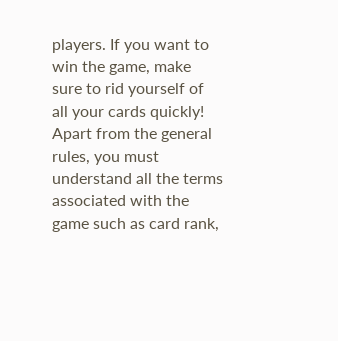players. If you want to win the game, make sure to rid yourself of all your cards quickly! Apart from the general rules, you must understand all the terms associated with the game such as card rank,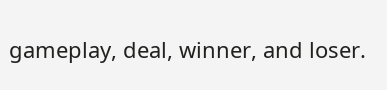gameplay, deal, winner, and loser.